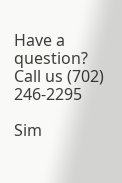Have a question? Call us (702) 246-2295

Sim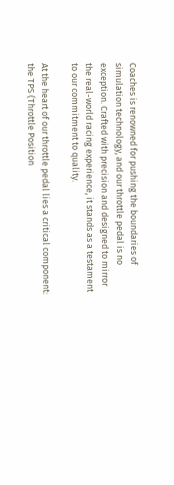Coaches is renowned for pushing the boundaries of simulation technology, and our throttle pedal is no exception. Crafted with precision and designed to mirror the real-world racing experience, it stands as a testament to our commitment to quality.

At the heart of our throttle pedal lies a critical component: the TPS (Throttle Position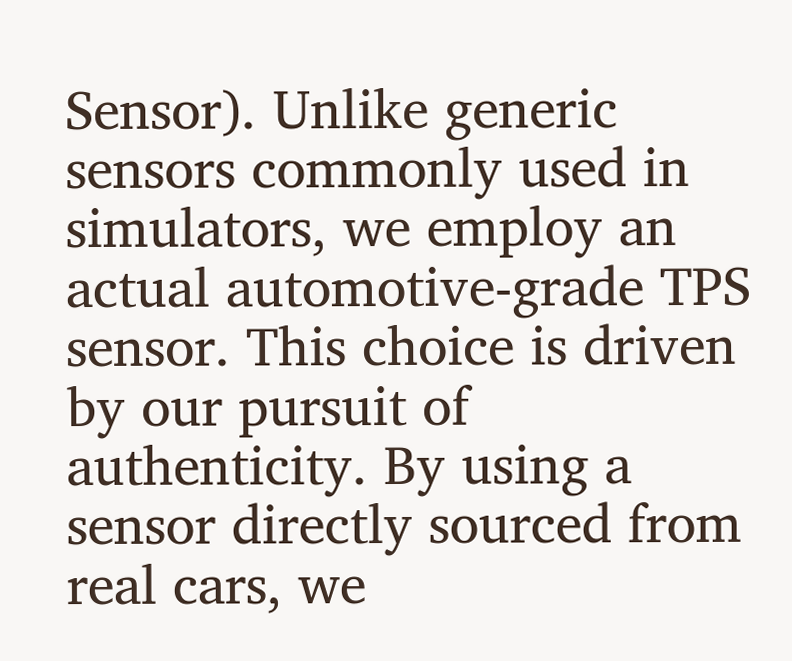Sensor). Unlike generic sensors commonly used in simulators, we employ an actual automotive-grade TPS sensor. This choice is driven by our pursuit of authenticity. By using a sensor directly sourced from real cars, we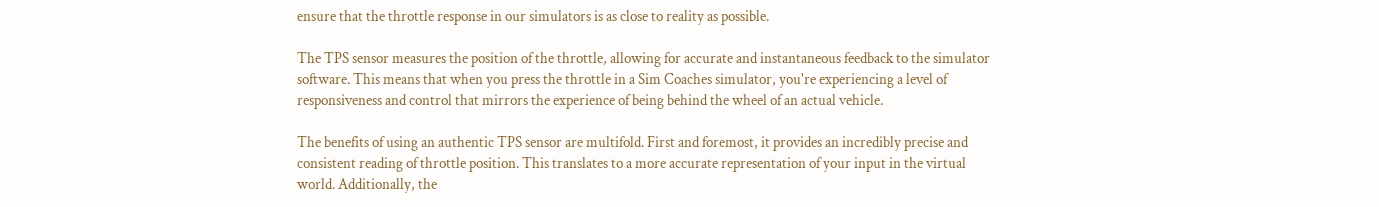ensure that the throttle response in our simulators is as close to reality as possible.

The TPS sensor measures the position of the throttle, allowing for accurate and instantaneous feedback to the simulator software. This means that when you press the throttle in a Sim Coaches simulator, you're experiencing a level of responsiveness and control that mirrors the experience of being behind the wheel of an actual vehicle.

The benefits of using an authentic TPS sensor are multifold. First and foremost, it provides an incredibly precise and consistent reading of throttle position. This translates to a more accurate representation of your input in the virtual world. Additionally, the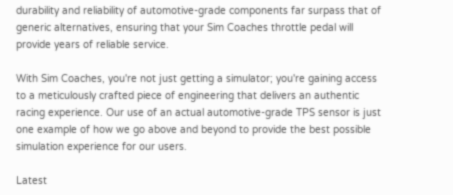durability and reliability of automotive-grade components far surpass that of generic alternatives, ensuring that your Sim Coaches throttle pedal will provide years of reliable service.

With Sim Coaches, you're not just getting a simulator; you're gaining access to a meticulously crafted piece of engineering that delivers an authentic racing experience. Our use of an actual automotive-grade TPS sensor is just one example of how we go above and beyond to provide the best possible simulation experience for our users.

Latest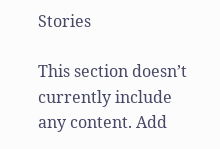Stories

This section doesn’t currently include any content. Add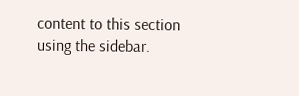content to this section using the sidebar.